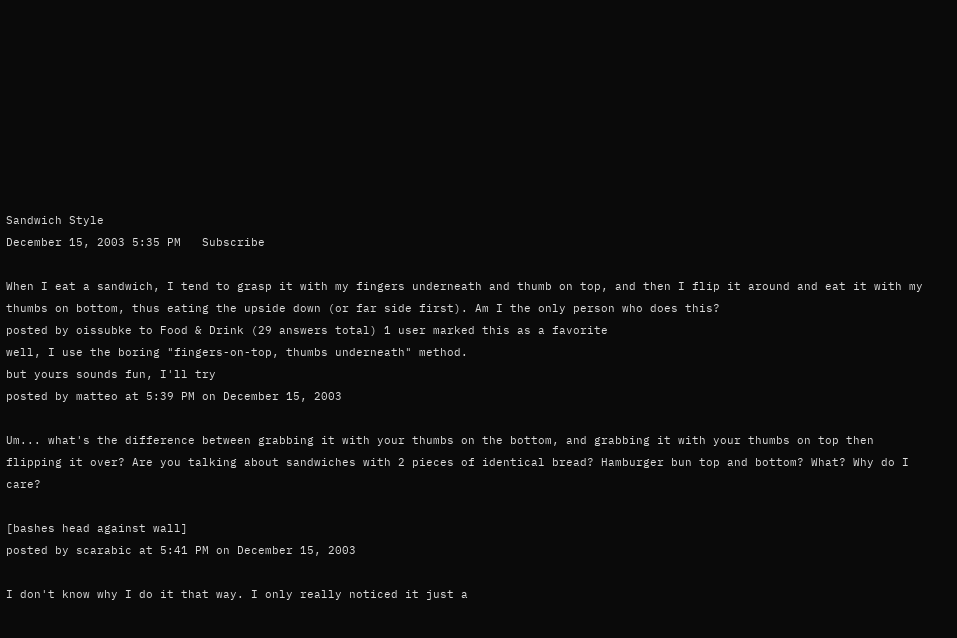Sandwich Style
December 15, 2003 5:35 PM   Subscribe

When I eat a sandwich, I tend to grasp it with my fingers underneath and thumb on top, and then I flip it around and eat it with my thumbs on bottom, thus eating the upside down (or far side first). Am I the only person who does this?
posted by oissubke to Food & Drink (29 answers total) 1 user marked this as a favorite
well, I use the boring "fingers-on-top, thumbs underneath" method.
but yours sounds fun, I'll try
posted by matteo at 5:39 PM on December 15, 2003

Um... what's the difference between grabbing it with your thumbs on the bottom, and grabbing it with your thumbs on top then flipping it over? Are you talking about sandwiches with 2 pieces of identical bread? Hamburger bun top and bottom? What? Why do I care?

[bashes head against wall]
posted by scarabic at 5:41 PM on December 15, 2003

I don't know why I do it that way. I only really noticed it just a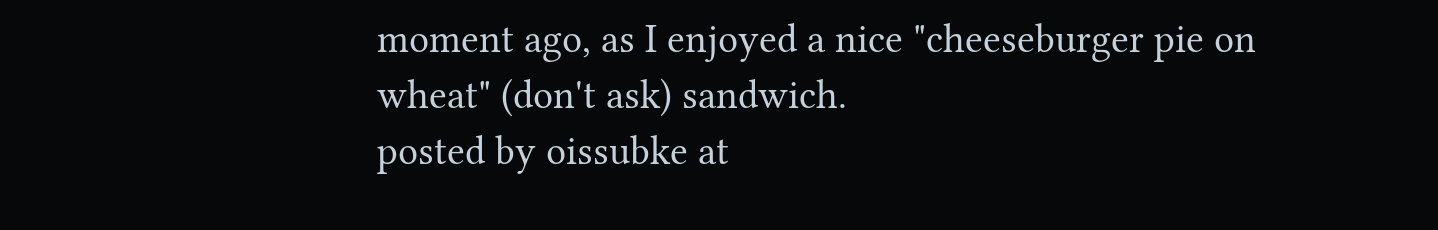moment ago, as I enjoyed a nice "cheeseburger pie on wheat" (don't ask) sandwich.
posted by oissubke at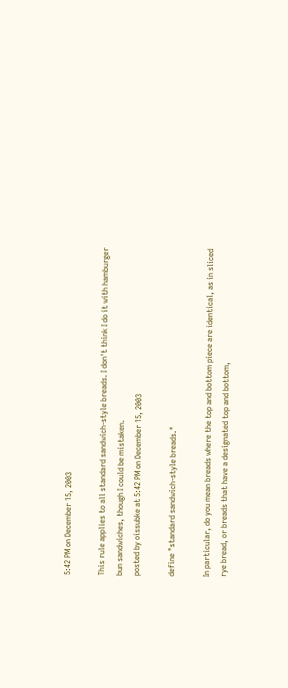5:42 PM on December 15, 2003

This rule applies to all standard sandwich-style breads. I don't think I do it with hamburger bun sandwiches, though I could be mistaken.
posted by oissubke at 5:42 PM on December 15, 2003

define "standard sandwich-style breads."

In particular, do you mean breads where the top and bottom piece are identical, as in sliced rye bread, or breads that have a designated top and bottom,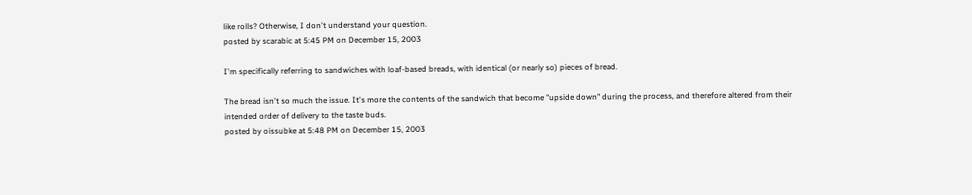like rolls? Otherwise, I don't understand your question.
posted by scarabic at 5:45 PM on December 15, 2003

I'm specifically referring to sandwiches with loaf-based breads, with identical (or nearly so) pieces of bread.

The bread isn't so much the issue. It's more the contents of the sandwich that become "upside down" during the process, and therefore altered from their intended order of delivery to the taste buds.
posted by oissubke at 5:48 PM on December 15, 2003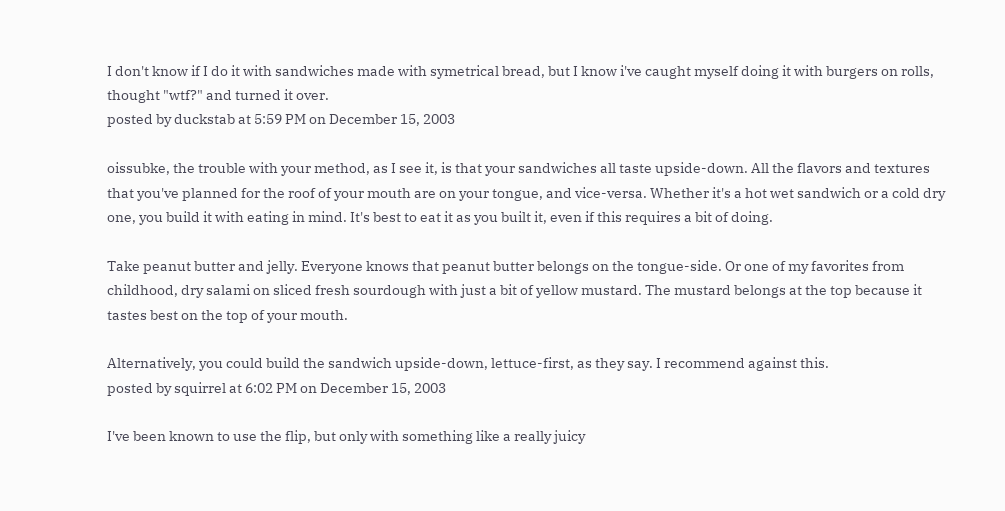I don't know if I do it with sandwiches made with symetrical bread, but I know i've caught myself doing it with burgers on rolls, thought "wtf?" and turned it over.
posted by duckstab at 5:59 PM on December 15, 2003

oissubke, the trouble with your method, as I see it, is that your sandwiches all taste upside-down. All the flavors and textures that you've planned for the roof of your mouth are on your tongue, and vice-versa. Whether it's a hot wet sandwich or a cold dry one, you build it with eating in mind. It's best to eat it as you built it, even if this requires a bit of doing.

Take peanut butter and jelly. Everyone knows that peanut butter belongs on the tongue-side. Or one of my favorites from childhood, dry salami on sliced fresh sourdough with just a bit of yellow mustard. The mustard belongs at the top because it tastes best on the top of your mouth.

Alternatively, you could build the sandwich upside-down, lettuce-first, as they say. I recommend against this.
posted by squirrel at 6:02 PM on December 15, 2003

I've been known to use the flip, but only with something like a really juicy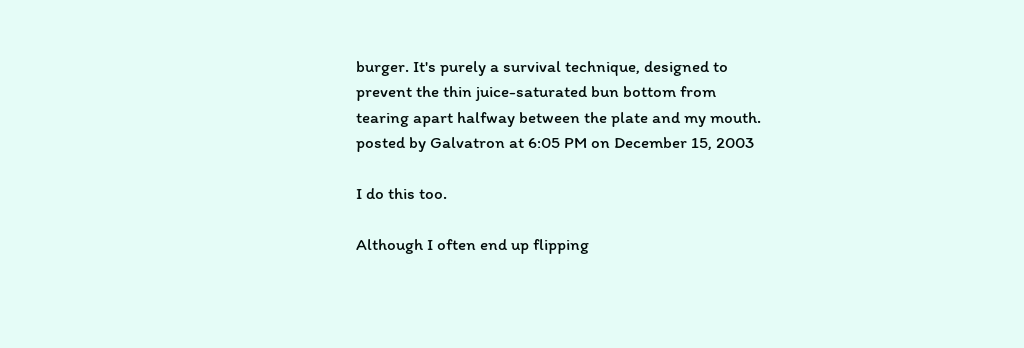burger. It's purely a survival technique, designed to prevent the thin juice-saturated bun bottom from tearing apart halfway between the plate and my mouth.
posted by Galvatron at 6:05 PM on December 15, 2003

I do this too.

Although I often end up flipping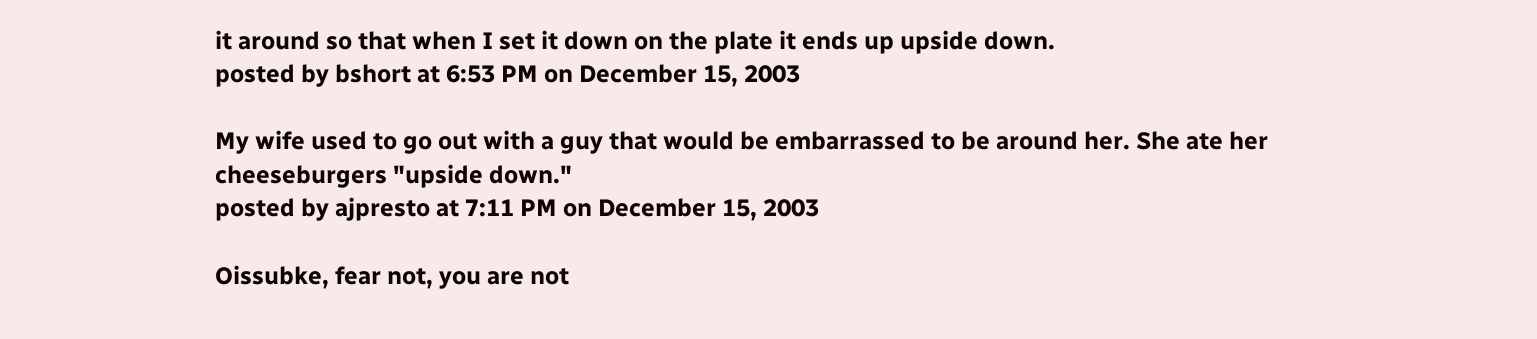it around so that when I set it down on the plate it ends up upside down.
posted by bshort at 6:53 PM on December 15, 2003

My wife used to go out with a guy that would be embarrassed to be around her. She ate her cheeseburgers "upside down."
posted by ajpresto at 7:11 PM on December 15, 2003

Oissubke, fear not, you are not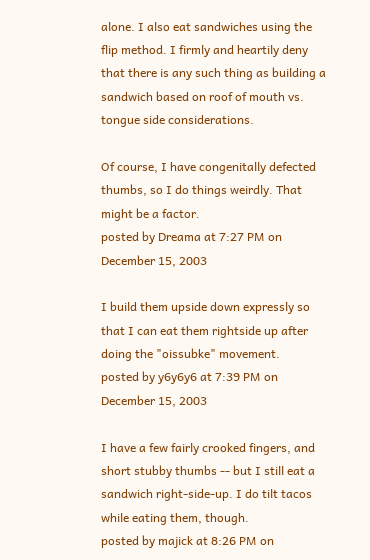alone. I also eat sandwiches using the flip method. I firmly and heartily deny that there is any such thing as building a sandwich based on roof of mouth vs. tongue side considerations.

Of course, I have congenitally defected thumbs, so I do things weirdly. That might be a factor.
posted by Dreama at 7:27 PM on December 15, 2003

I build them upside down expressly so that I can eat them rightside up after doing the "oissubke" movement.
posted by y6y6y6 at 7:39 PM on December 15, 2003

I have a few fairly crooked fingers, and short stubby thumbs -- but I still eat a sandwich right-side-up. I do tilt tacos while eating them, though.
posted by majick at 8:26 PM on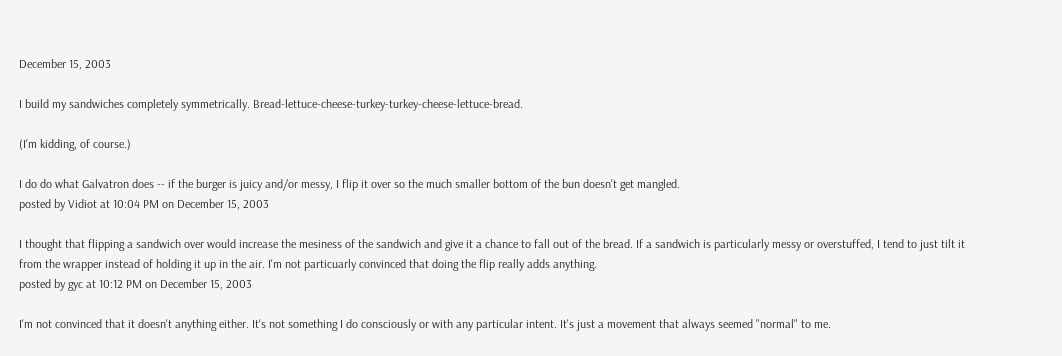December 15, 2003

I build my sandwiches completely symmetrically. Bread-lettuce-cheese-turkey-turkey-cheese-lettuce-bread.

(I'm kidding, of course.)

I do do what Galvatron does -- if the burger is juicy and/or messy, I flip it over so the much smaller bottom of the bun doesn't get mangled.
posted by Vidiot at 10:04 PM on December 15, 2003

I thought that flipping a sandwich over would increase the mesiness of the sandwich and give it a chance to fall out of the bread. If a sandwich is particularly messy or overstuffed, I tend to just tilt it from the wrapper instead of holding it up in the air. I'm not particuarly convinced that doing the flip really adds anything.
posted by gyc at 10:12 PM on December 15, 2003

I'm not convinced that it doesn't anything either. It's not something I do consciously or with any particular intent. It's just a movement that always seemed "normal" to me.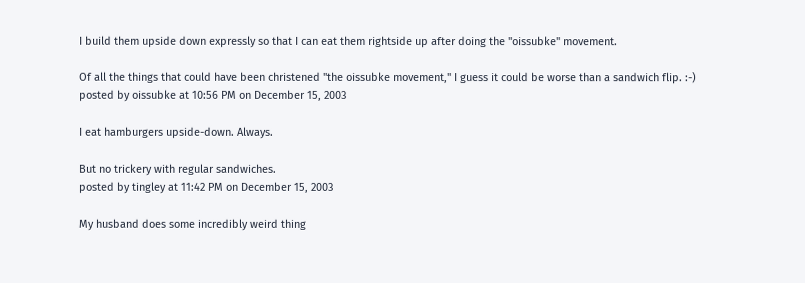I build them upside down expressly so that I can eat them rightside up after doing the "oissubke" movement.

Of all the things that could have been christened "the oissubke movement," I guess it could be worse than a sandwich flip. :-)
posted by oissubke at 10:56 PM on December 15, 2003

I eat hamburgers upside-down. Always.

But no trickery with regular sandwiches.
posted by tingley at 11:42 PM on December 15, 2003

My husband does some incredibly weird thing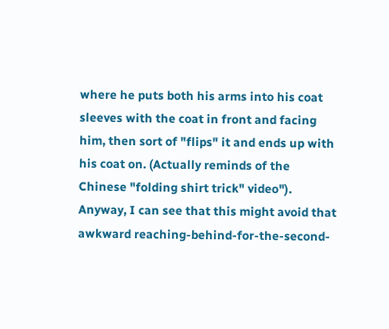where he puts both his arms into his coat sleeves with the coat in front and facing him, then sort of "flips" it and ends up with his coat on. (Actually reminds of the Chinese "folding shirt trick" video"). Anyway, I can see that this might avoid that awkward reaching-behind-for-the-second-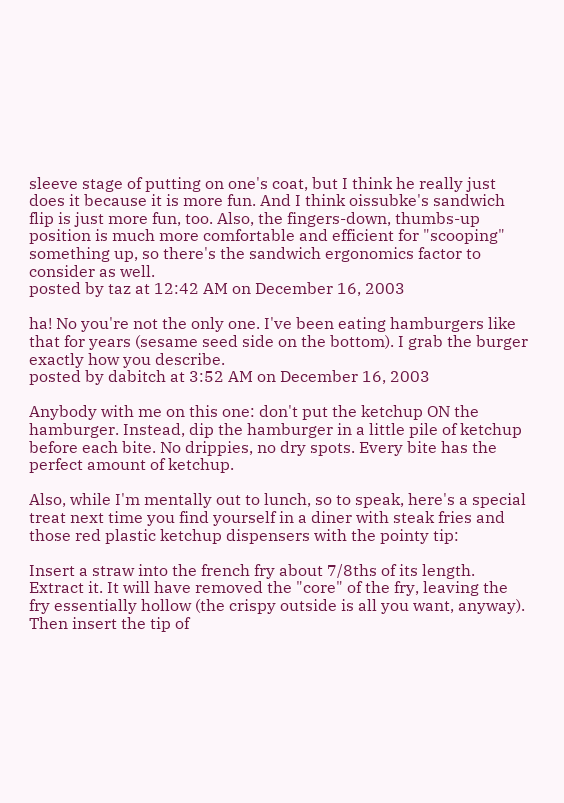sleeve stage of putting on one's coat, but I think he really just does it because it is more fun. And I think oissubke's sandwich flip is just more fun, too. Also, the fingers-down, thumbs-up position is much more comfortable and efficient for "scooping" something up, so there's the sandwich ergonomics factor to consider as well.
posted by taz at 12:42 AM on December 16, 2003

ha! No you're not the only one. I've been eating hamburgers like that for years (sesame seed side on the bottom). I grab the burger exactly how you describe.
posted by dabitch at 3:52 AM on December 16, 2003

Anybody with me on this one: don't put the ketchup ON the hamburger. Instead, dip the hamburger in a little pile of ketchup before each bite. No drippies, no dry spots. Every bite has the perfect amount of ketchup.

Also, while I'm mentally out to lunch, so to speak, here's a special treat next time you find yourself in a diner with steak fries and those red plastic ketchup dispensers with the pointy tip:

Insert a straw into the french fry about 7/8ths of its length. Extract it. It will have removed the "core" of the fry, leaving the fry essentially hollow (the crispy outside is all you want, anyway). Then insert the tip of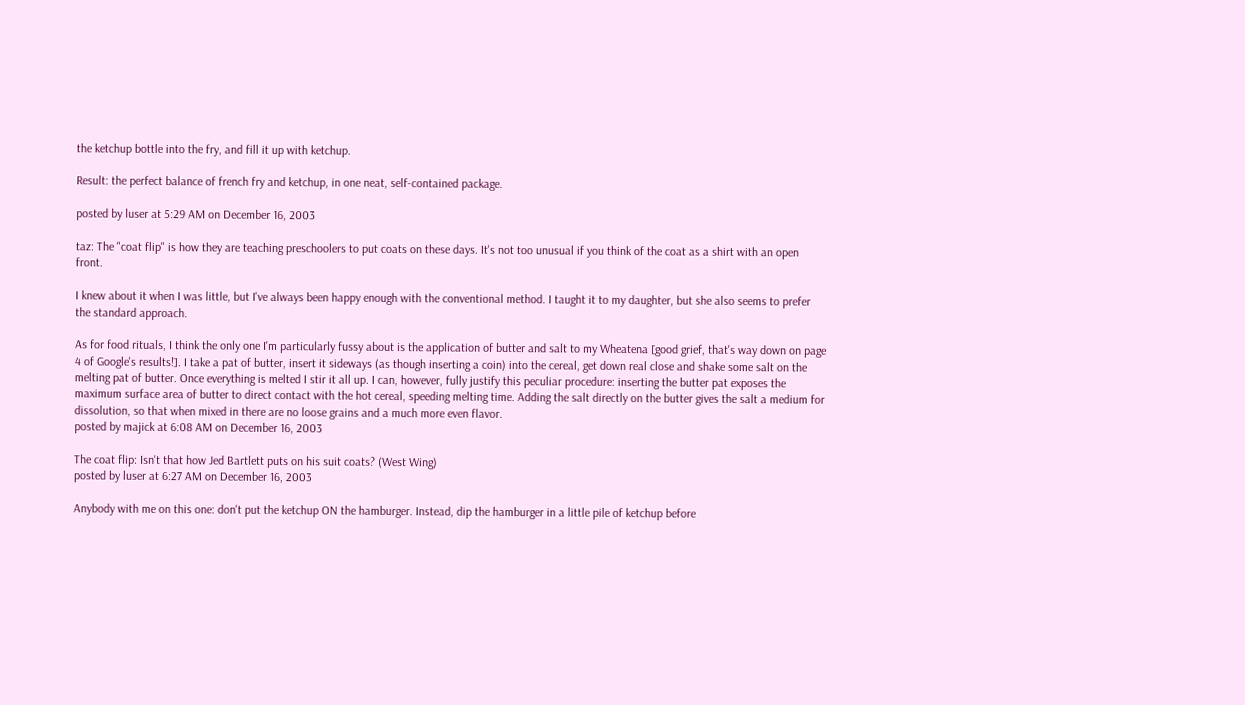the ketchup bottle into the fry, and fill it up with ketchup.

Result: the perfect balance of french fry and ketchup, in one neat, self-contained package.

posted by luser at 5:29 AM on December 16, 2003

taz: The "coat flip" is how they are teaching preschoolers to put coats on these days. It's not too unusual if you think of the coat as a shirt with an open front.

I knew about it when I was little, but I've always been happy enough with the conventional method. I taught it to my daughter, but she also seems to prefer the standard approach.

As for food rituals, I think the only one I'm particularly fussy about is the application of butter and salt to my Wheatena [good grief, that's way down on page 4 of Google's results!]. I take a pat of butter, insert it sideways (as though inserting a coin) into the cereal, get down real close and shake some salt on the melting pat of butter. Once everything is melted I stir it all up. I can, however, fully justify this peculiar procedure: inserting the butter pat exposes the maximum surface area of butter to direct contact with the hot cereal, speeding melting time. Adding the salt directly on the butter gives the salt a medium for dissolution, so that when mixed in there are no loose grains and a much more even flavor.
posted by majick at 6:08 AM on December 16, 2003

The coat flip: Isn't that how Jed Bartlett puts on his suit coats? (West Wing)
posted by luser at 6:27 AM on December 16, 2003

Anybody with me on this one: don't put the ketchup ON the hamburger. Instead, dip the hamburger in a little pile of ketchup before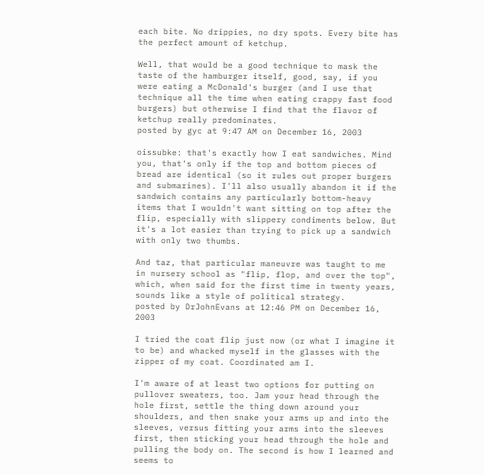each bite. No drippies, no dry spots. Every bite has the perfect amount of ketchup.

Well, that would be a good technique to mask the taste of the hamburger itself, good, say, if you were eating a McDonald's burger (and I use that technique all the time when eating crappy fast food burgers) but otherwise I find that the flavor of ketchup really predominates.
posted by gyc at 9:47 AM on December 16, 2003

oissubke: that's exactly how I eat sandwiches. Mind you, that's only if the top and bottom pieces of bread are identical (so it rules out proper burgers and submarines). I'll also usually abandon it if the sandwich contains any particularly bottom-heavy items that I wouldn't want sitting on top after the flip, especially with slippery condiments below. But it's a lot easier than trying to pick up a sandwich with only two thumbs.

And taz, that particular maneuvre was taught to me in nursery school as "flip, flop, and over the top", which, when said for the first time in twenty years, sounds like a style of political strategy.
posted by DrJohnEvans at 12:46 PM on December 16, 2003

I tried the coat flip just now (or what I imagine it to be) and whacked myself in the glasses with the zipper of my coat. Coordinated am I.

I'm aware of at least two options for putting on pullover sweaters, too. Jam your head through the hole first, settle the thing down around your shoulders, and then snake your arms up and into the sleeves, versus fitting your arms into the sleeves first, then sticking your head through the hole and pulling the body on. The second is how I learned and seems to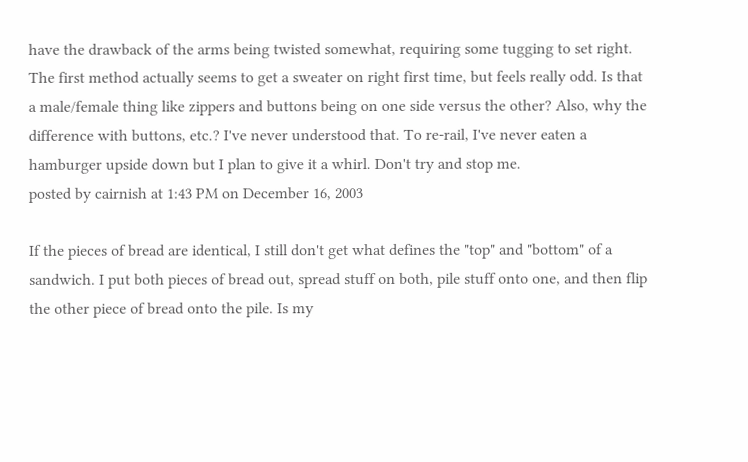have the drawback of the arms being twisted somewhat, requiring some tugging to set right. The first method actually seems to get a sweater on right first time, but feels really odd. Is that a male/female thing like zippers and buttons being on one side versus the other? Also, why the difference with buttons, etc.? I've never understood that. To re-rail, I've never eaten a hamburger upside down but I plan to give it a whirl. Don't try and stop me.
posted by cairnish at 1:43 PM on December 16, 2003

If the pieces of bread are identical, I still don't get what defines the "top" and "bottom" of a sandwich. I put both pieces of bread out, spread stuff on both, pile stuff onto one, and then flip the other piece of bread onto the pile. Is my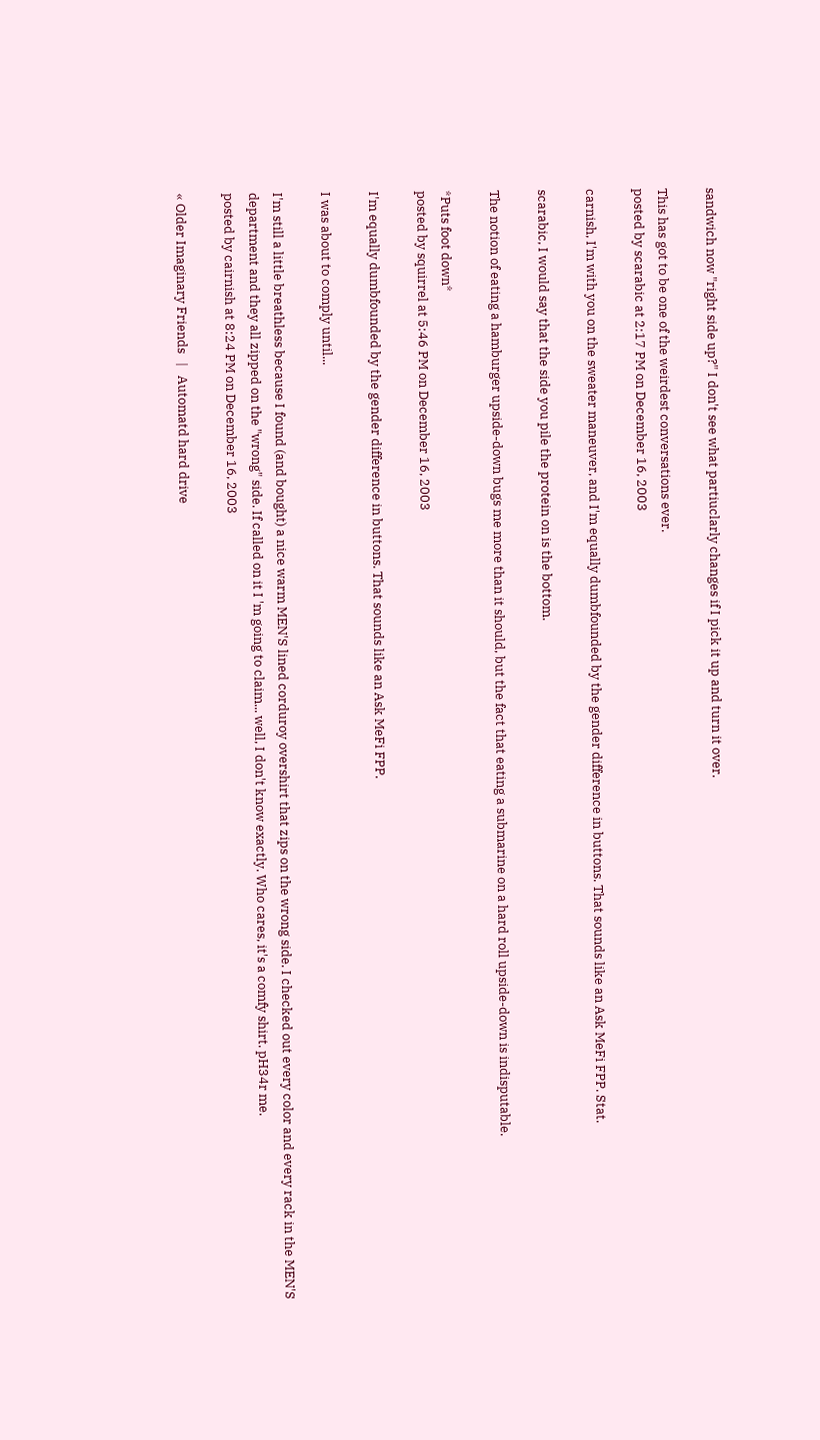sandwich now "right side up?" I don't see what partiuclarly changes if I pick it up and turn it over.

This has got to be one of the weirdest conversations ever.
posted by scarabic at 2:17 PM on December 16, 2003

carnish, I'm with you on the sweater maneuver, and I'm equally dumbfounded by the gender difference in buttons. That sounds like an Ask MeFi FPP. Stat.

scarabic, I would say that the side you pile the protein on is the bottom.

The notion of eating a hamburger upside-down bugs me more than it should, but the fact that eating a submarine on a hard roll upside-down is indisputable.

*Puts foot down*
posted by squirrel at 5:46 PM on December 16, 2003

I'm equally dumbfounded by the gender difference in buttons. That sounds like an Ask MeFi FPP.

I was about to comply until...

I'm still a little breathless because I found (and bought) a nice warm MEN'S lined corduroy overshirt that zips on the wrong side. I checked out every color and every rack in the MEN'S department and they all zipped on the "wrong" side. If called on it I 'm going to claim... well, I don't know exactly. Who cares, it's a comfy shirt. pH34r me.
posted by cairnish at 8:24 PM on December 16, 2003

« Older Imaginary Friends   |   Automatd hard drive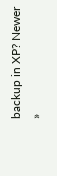backup in XP? Newer »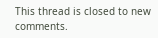This thread is closed to new comments.